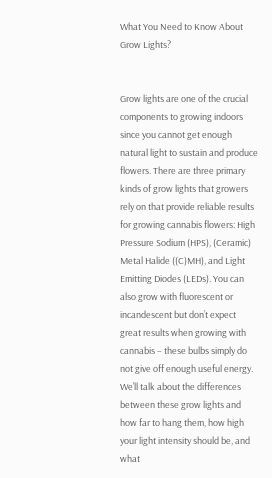What You Need to Know About Grow Lights?


Grow lights are one of the crucial components to growing indoors since you cannot get enough natural light to sustain and produce flowers. There are three primary kinds of grow lights that growers rely on that provide reliable results for growing cannabis flowers: High Pressure Sodium (HPS), (Ceramic) Metal Halide ((C)MH), and Light Emitting Diodes (LEDs). You can also grow with fluorescent or incandescent but don’t expect great results when growing with cannabis – these bulbs simply do not give off enough useful energy. We’ll talk about the differences between these grow lights and how far to hang them, how high your light intensity should be, and what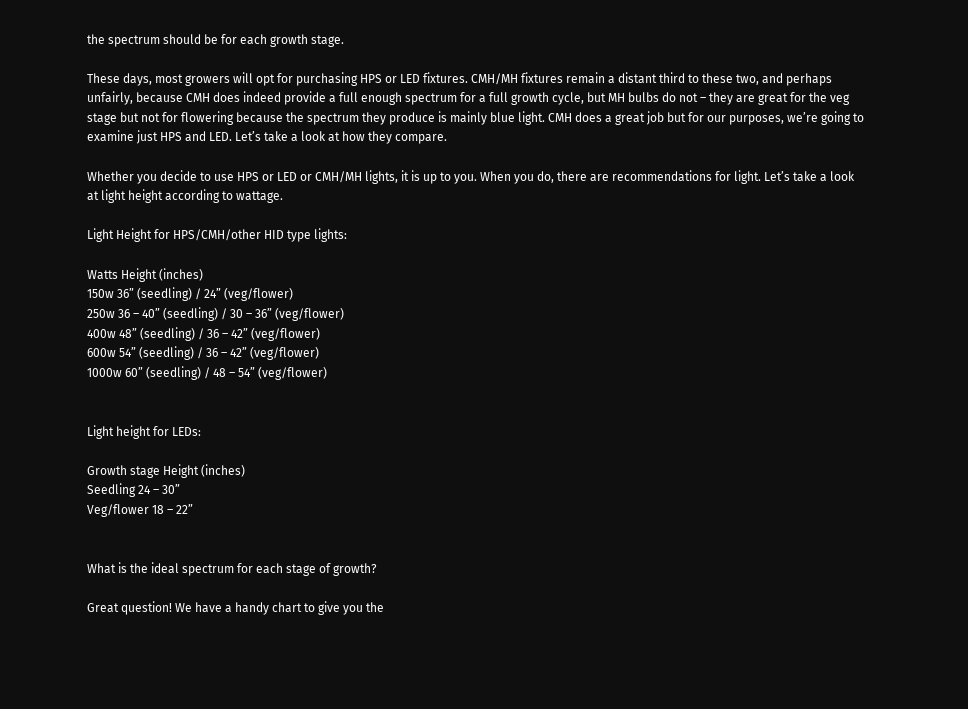the spectrum should be for each growth stage.

These days, most growers will opt for purchasing HPS or LED fixtures. CMH/MH fixtures remain a distant third to these two, and perhaps unfairly, because CMH does indeed provide a full enough spectrum for a full growth cycle, but MH bulbs do not – they are great for the veg stage but not for flowering because the spectrum they produce is mainly blue light. CMH does a great job but for our purposes, we’re going to examine just HPS and LED. Let’s take a look at how they compare.

Whether you decide to use HPS or LED or CMH/MH lights, it is up to you. When you do, there are recommendations for light. Let’s take a look at light height according to wattage.

Light Height for HPS/CMH/other HID type lights:

Watts Height (inches)
150w 36” (seedling) / 24” (veg/flower)
250w 36 – 40” (seedling) / 30 – 36” (veg/flower)
400w 48” (seedling) / 36 – 42” (veg/flower)
600w 54” (seedling) / 36 – 42” (veg/flower)
1000w 60” (seedling) / 48 – 54” (veg/flower)


Light height for LEDs:

Growth stage Height (inches)
Seedling 24 – 30”
Veg/flower 18 – 22”


What is the ideal spectrum for each stage of growth?

Great question! We have a handy chart to give you the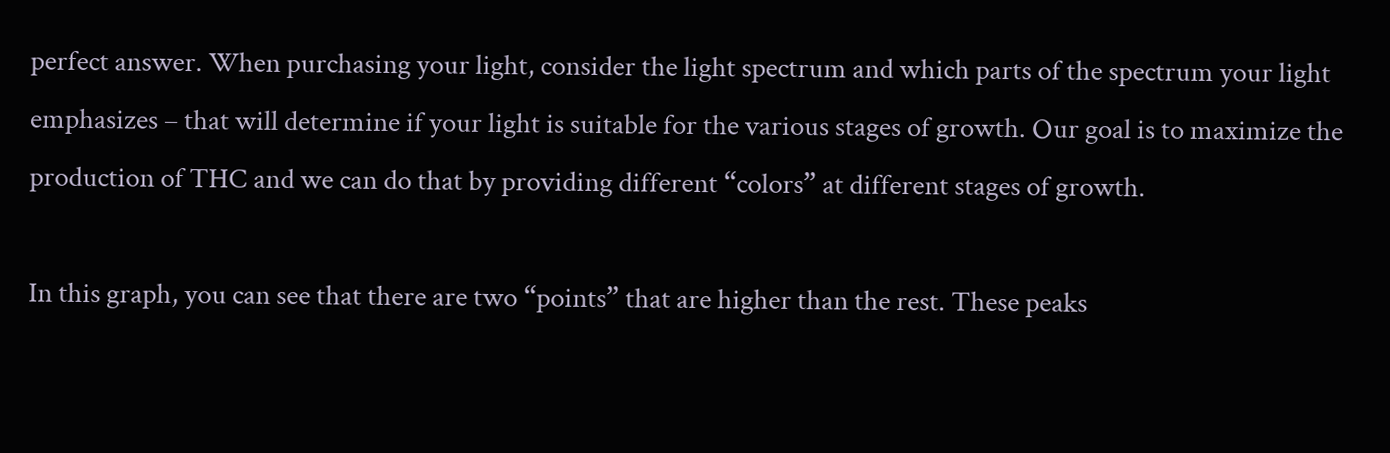perfect answer. When purchasing your light, consider the light spectrum and which parts of the spectrum your light emphasizes – that will determine if your light is suitable for the various stages of growth. Our goal is to maximize the production of THC and we can do that by providing different “colors” at different stages of growth.

In this graph, you can see that there are two “points” that are higher than the rest. These peaks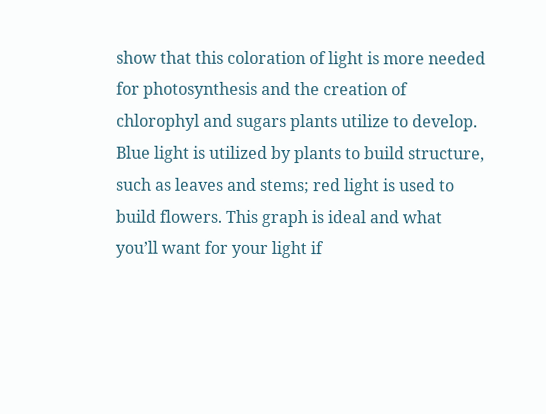show that this coloration of light is more needed for photosynthesis and the creation of chlorophyl and sugars plants utilize to develop. Blue light is utilized by plants to build structure, such as leaves and stems; red light is used to build flowers. This graph is ideal and what you’ll want for your light if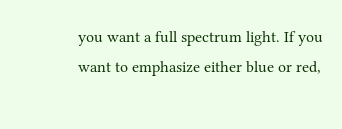you want a full spectrum light. If you want to emphasize either blue or red,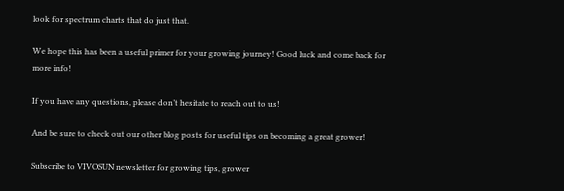look for spectrum charts that do just that.

We hope this has been a useful primer for your growing journey! Good luck and come back for more info!

If you have any questions, please don’t hesitate to reach out to us!

And be sure to check out our other blog posts for useful tips on becoming a great grower!

Subscribe to VIVOSUN newsletter for growing tips, grower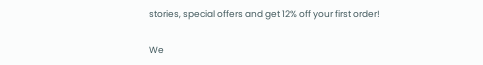stories, special offers and get 12% off your first order!

We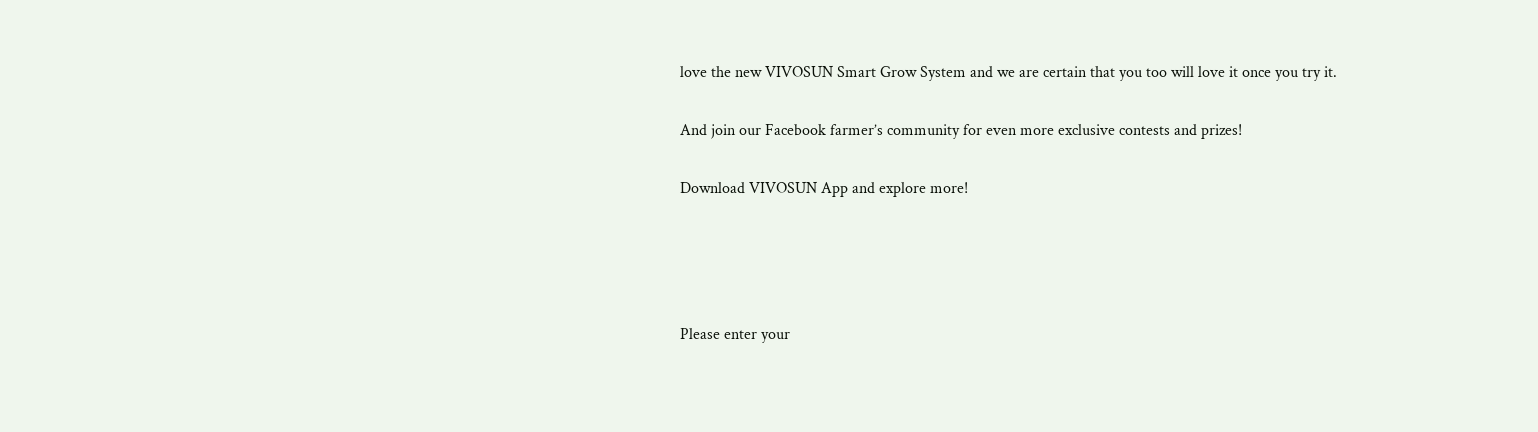love the new VIVOSUN Smart Grow System and we are certain that you too will love it once you try it.

And join our Facebook farmer’s community for even more exclusive contests and prizes!

Download VIVOSUN App and explore more!




Please enter your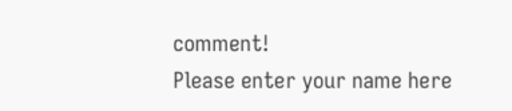comment!
Please enter your name here